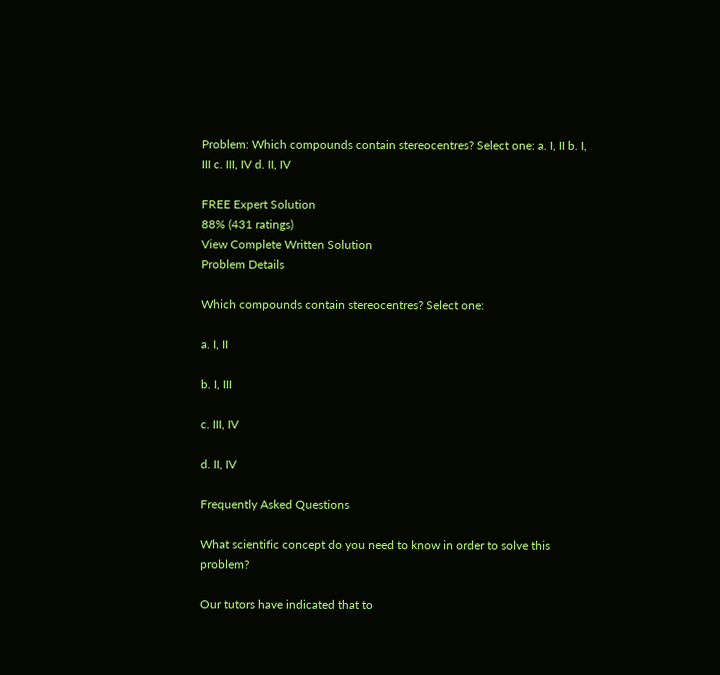Problem: Which compounds contain stereocentres? Select one: a. I, II b. I, III c. III, IV d. II, IV

FREE Expert Solution
88% (431 ratings)
View Complete Written Solution
Problem Details

Which compounds contain stereocentres? Select one:

a. I, II

b. I, III

c. III, IV

d. II, IV

Frequently Asked Questions

What scientific concept do you need to know in order to solve this problem?

Our tutors have indicated that to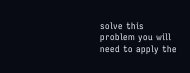solve this problem you will need to apply the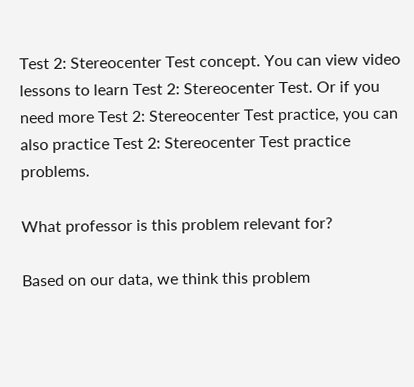Test 2: Stereocenter Test concept. You can view video lessons to learn Test 2: Stereocenter Test. Or if you need more Test 2: Stereocenter Test practice, you can also practice Test 2: Stereocenter Test practice problems.

What professor is this problem relevant for?

Based on our data, we think this problem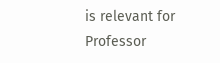is relevant for Professor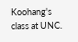Koohang's class at UNC.